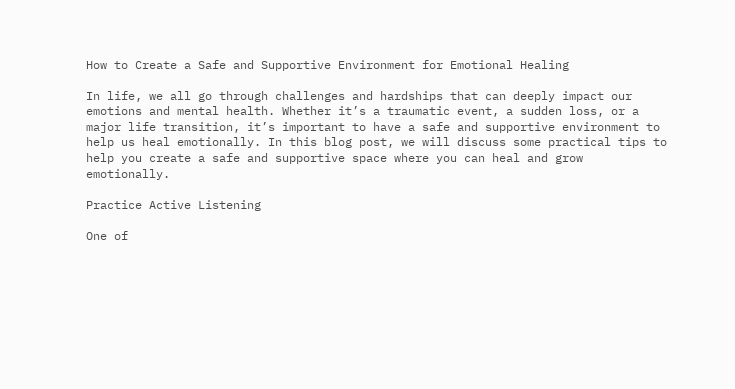How to Create a Safe and Supportive Environment for Emotional Healing

In life, we all go through challenges and hardships that can deeply impact our emotions and mental health. Whether it’s a traumatic event, a sudden loss, or a major life transition, it’s important to have a safe and supportive environment to help us heal emotionally. In this blog post, we will discuss some practical tips to help you create a safe and supportive space where you can heal and grow emotionally.

Practice Active Listening

One of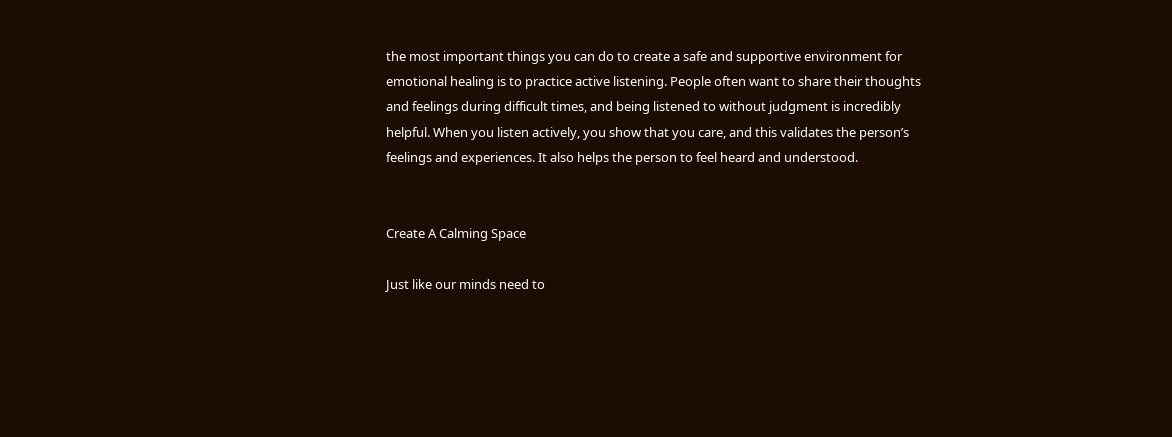the most important things you can do to create a safe and supportive environment for emotional healing is to practice active listening. People often want to share their thoughts and feelings during difficult times, and being listened to without judgment is incredibly helpful. When you listen actively, you show that you care, and this validates the person’s feelings and experiences. It also helps the person to feel heard and understood.


Create A Calming Space

Just like our minds need to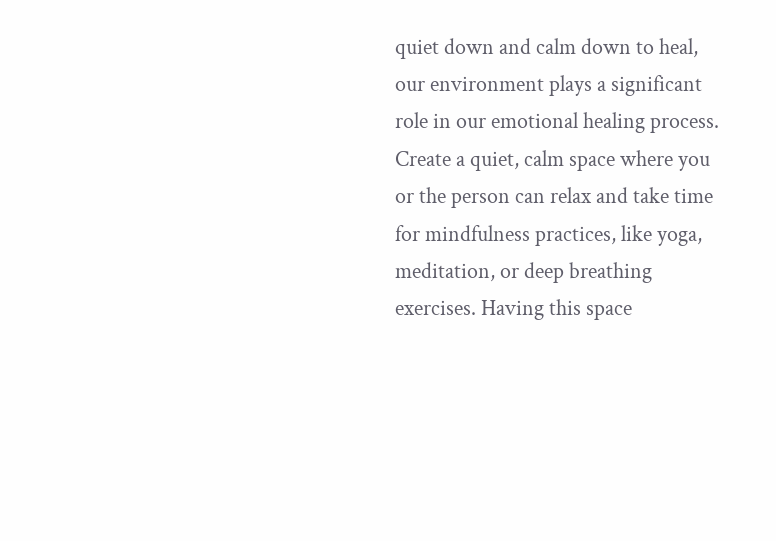quiet down and calm down to heal, our environment plays a significant role in our emotional healing process. Create a quiet, calm space where you or the person can relax and take time for mindfulness practices, like yoga, meditation, or deep breathing exercises. Having this space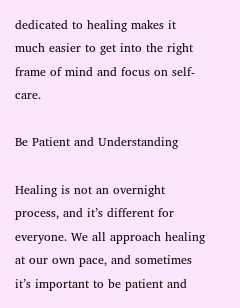dedicated to healing makes it much easier to get into the right frame of mind and focus on self-care.

Be Patient and Understanding

Healing is not an overnight process, and it’s different for everyone. We all approach healing at our own pace, and sometimes it’s important to be patient and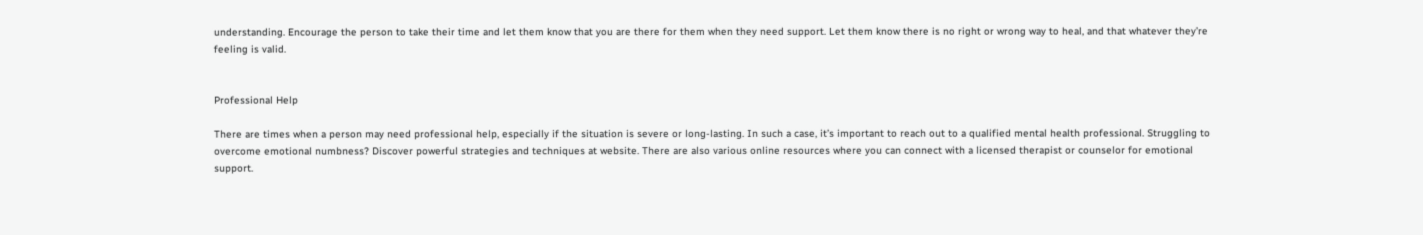understanding. Encourage the person to take their time and let them know that you are there for them when they need support. Let them know there is no right or wrong way to heal, and that whatever they’re feeling is valid.


Professional Help

There are times when a person may need professional help, especially if the situation is severe or long-lasting. In such a case, it’s important to reach out to a qualified mental health professional. Struggling to overcome emotional numbness? Discover powerful strategies and techniques at website. There are also various online resources where you can connect with a licensed therapist or counselor for emotional support.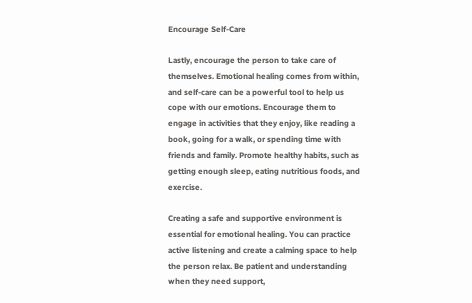Encourage Self-Care

Lastly, encourage the person to take care of themselves. Emotional healing comes from within, and self-care can be a powerful tool to help us cope with our emotions. Encourage them to engage in activities that they enjoy, like reading a book, going for a walk, or spending time with friends and family. Promote healthy habits, such as getting enough sleep, eating nutritious foods, and exercise.

Creating a safe and supportive environment is essential for emotional healing. You can practice active listening and create a calming space to help the person relax. Be patient and understanding when they need support,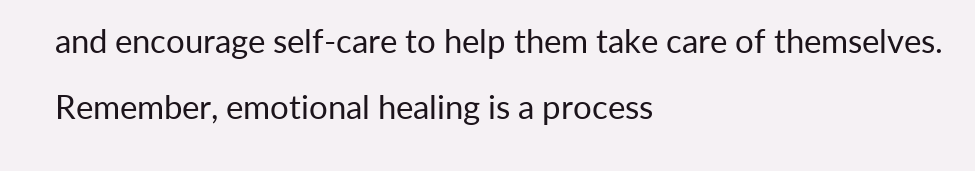and encourage self-care to help them take care of themselves. Remember, emotional healing is a process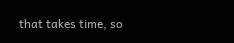that takes time, so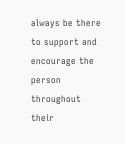always be there to support and encourage the person throughout their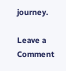journey.

Leave a Comment